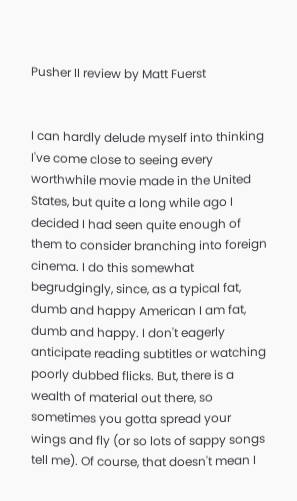Pusher II review by Matt Fuerst


I can hardly delude myself into thinking I've come close to seeing every worthwhile movie made in the United States, but quite a long while ago I decided I had seen quite enough of them to consider branching into foreign cinema. I do this somewhat begrudgingly, since, as a typical fat, dumb and happy American I am fat, dumb and happy. I don't eagerly anticipate reading subtitles or watching poorly dubbed flicks. But, there is a wealth of material out there, so sometimes you gotta spread your wings and fly (or so lots of sappy songs tell me). Of course, that doesn't mean I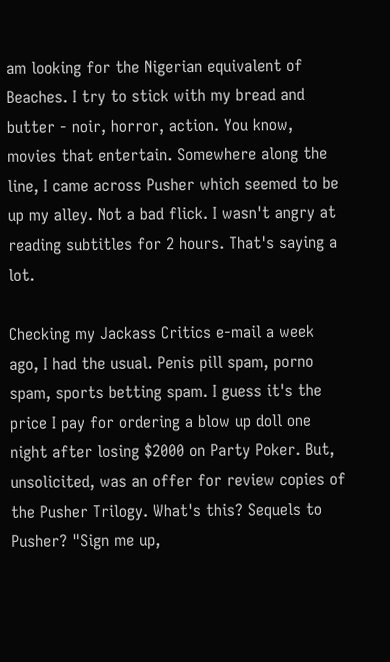am looking for the Nigerian equivalent of Beaches. I try to stick with my bread and butter - noir, horror, action. You know, movies that entertain. Somewhere along the line, I came across Pusher which seemed to be up my alley. Not a bad flick. I wasn't angry at reading subtitles for 2 hours. That's saying a lot.

Checking my Jackass Critics e-mail a week ago, I had the usual. Penis pill spam, porno spam, sports betting spam. I guess it's the price I pay for ordering a blow up doll one night after losing $2000 on Party Poker. But, unsolicited, was an offer for review copies of the Pusher Trilogy. What's this? Sequels to Pusher? "Sign me up,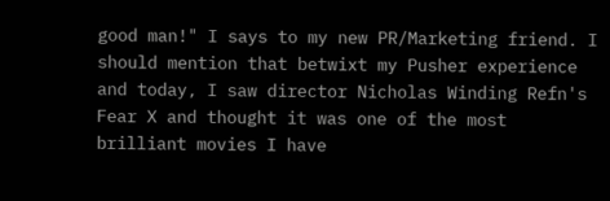good man!" I says to my new PR/Marketing friend. I should mention that betwixt my Pusher experience and today, I saw director Nicholas Winding Refn's Fear X and thought it was one of the most brilliant movies I have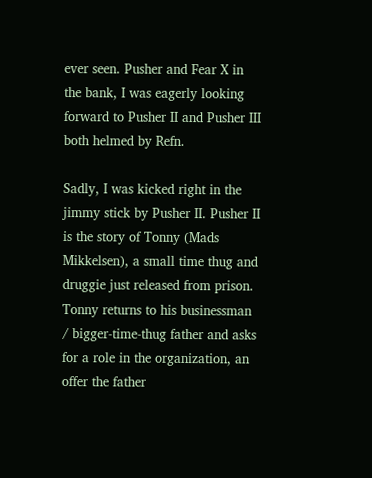ever seen. Pusher and Fear X in the bank, I was eagerly looking forward to Pusher II and Pusher III both helmed by Refn.

Sadly, I was kicked right in the jimmy stick by Pusher II. Pusher II is the story of Tonny (Mads Mikkelsen), a small time thug and druggie just released from prison. Tonny returns to his businessman / bigger-time-thug father and asks for a role in the organization, an offer the father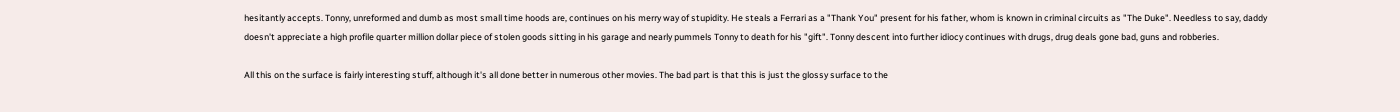hesitantly accepts. Tonny, unreformed and dumb as most small time hoods are, continues on his merry way of stupidity. He steals a Ferrari as a "Thank You" present for his father, whom is known in criminal circuits as "The Duke". Needless to say, daddy doesn't appreciate a high profile quarter million dollar piece of stolen goods sitting in his garage and nearly pummels Tonny to death for his "gift". Tonny descent into further idiocy continues with drugs, drug deals gone bad, guns and robberies.

All this on the surface is fairly interesting stuff, although it's all done better in numerous other movies. The bad part is that this is just the glossy surface to the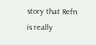story that Refn is really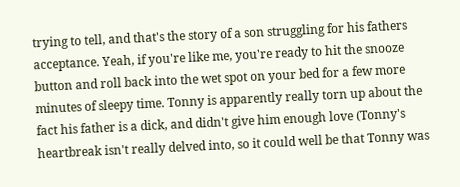trying to tell, and that's the story of a son struggling for his fathers acceptance. Yeah, if you're like me, you're ready to hit the snooze button and roll back into the wet spot on your bed for a few more minutes of sleepy time. Tonny is apparently really torn up about the fact his father is a dick, and didn't give him enough love (Tonny's heartbreak isn't really delved into, so it could well be that Tonny was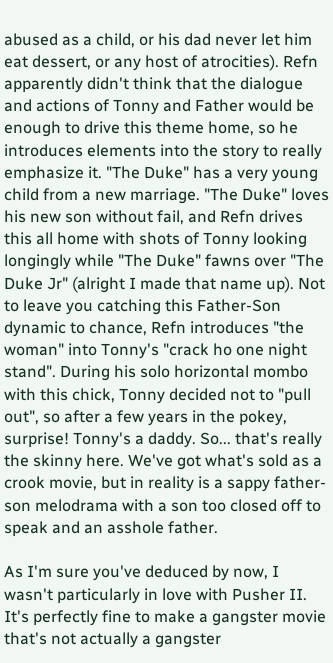abused as a child, or his dad never let him eat dessert, or any host of atrocities). Refn apparently didn't think that the dialogue and actions of Tonny and Father would be enough to drive this theme home, so he introduces elements into the story to really emphasize it. "The Duke" has a very young child from a new marriage. "The Duke" loves his new son without fail, and Refn drives this all home with shots of Tonny looking longingly while "The Duke" fawns over "The Duke Jr" (alright I made that name up). Not to leave you catching this Father-Son dynamic to chance, Refn introduces "the woman" into Tonny's "crack ho one night stand". During his solo horizontal mombo with this chick, Tonny decided not to "pull out", so after a few years in the pokey, surprise! Tonny's a daddy. So... that's really the skinny here. We've got what's sold as a crook movie, but in reality is a sappy father-son melodrama with a son too closed off to speak and an asshole father.

As I'm sure you've deduced by now, I wasn't particularly in love with Pusher II. It's perfectly fine to make a gangster movie that's not actually a gangster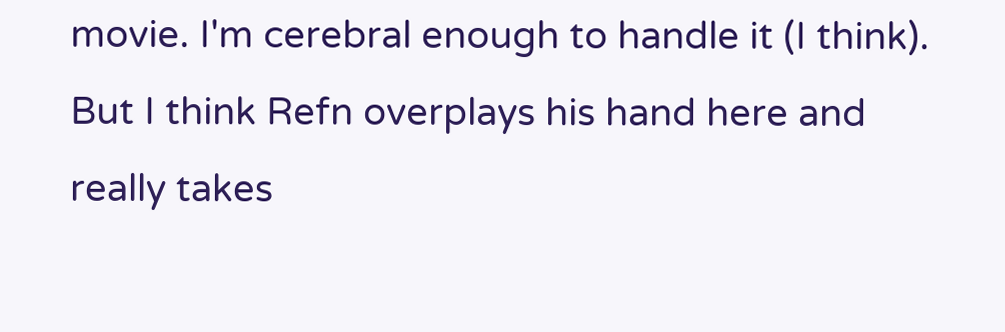movie. I'm cerebral enough to handle it (I think). But I think Refn overplays his hand here and really takes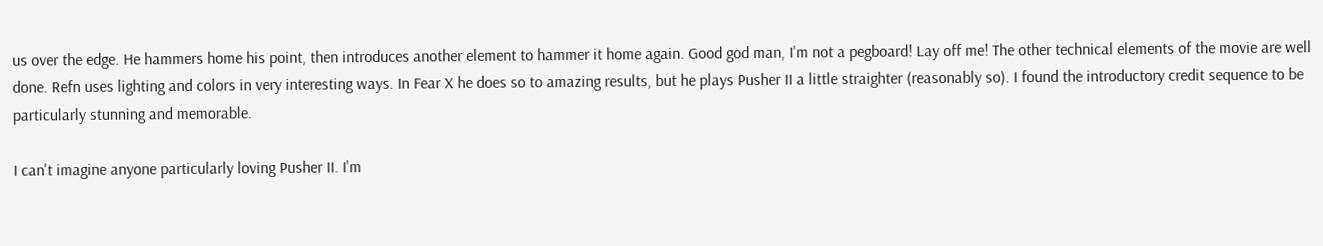us over the edge. He hammers home his point, then introduces another element to hammer it home again. Good god man, I'm not a pegboard! Lay off me! The other technical elements of the movie are well done. Refn uses lighting and colors in very interesting ways. In Fear X he does so to amazing results, but he plays Pusher II a little straighter (reasonably so). I found the introductory credit sequence to be particularly stunning and memorable.

I can't imagine anyone particularly loving Pusher II. I'm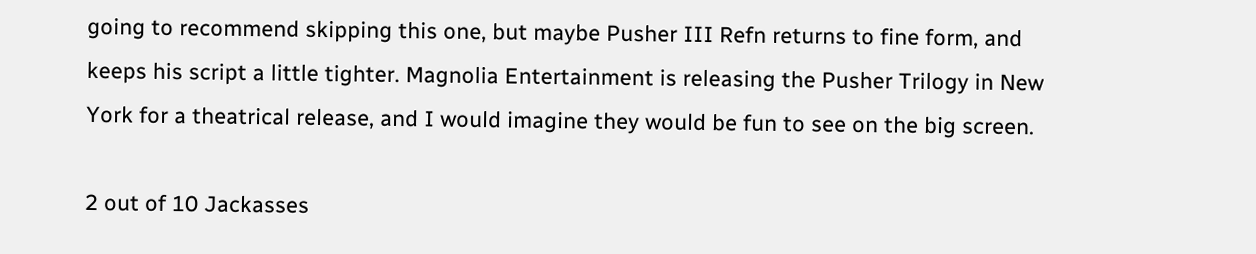going to recommend skipping this one, but maybe Pusher III Refn returns to fine form, and keeps his script a little tighter. Magnolia Entertainment is releasing the Pusher Trilogy in New York for a theatrical release, and I would imagine they would be fun to see on the big screen.

2 out of 10 Jackasses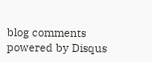blog comments powered by Disqus